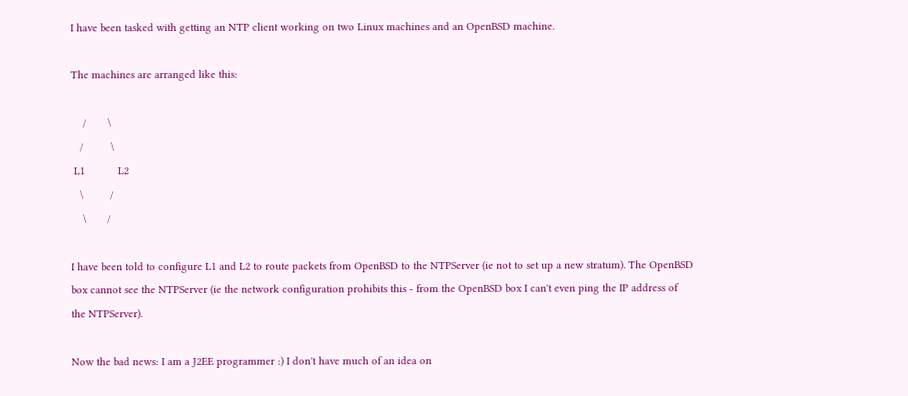I have been tasked with getting an NTP client working on two Linux machines and an OpenBSD machine.

The machines are arranged like this:

    /       \
   /         \
 L1           L2
   \         /
    \       /

I have been told to configure L1 and L2 to route packets from OpenBSD to the NTPServer (ie not to set up a new stratum). The OpenBSD box cannot see the NTPServer (ie the network configuration prohibits this - from the OpenBSD box I can't even ping the IP address of the NTPServer).

Now the bad news: I am a J2EE programmer :) I don't have much of an idea on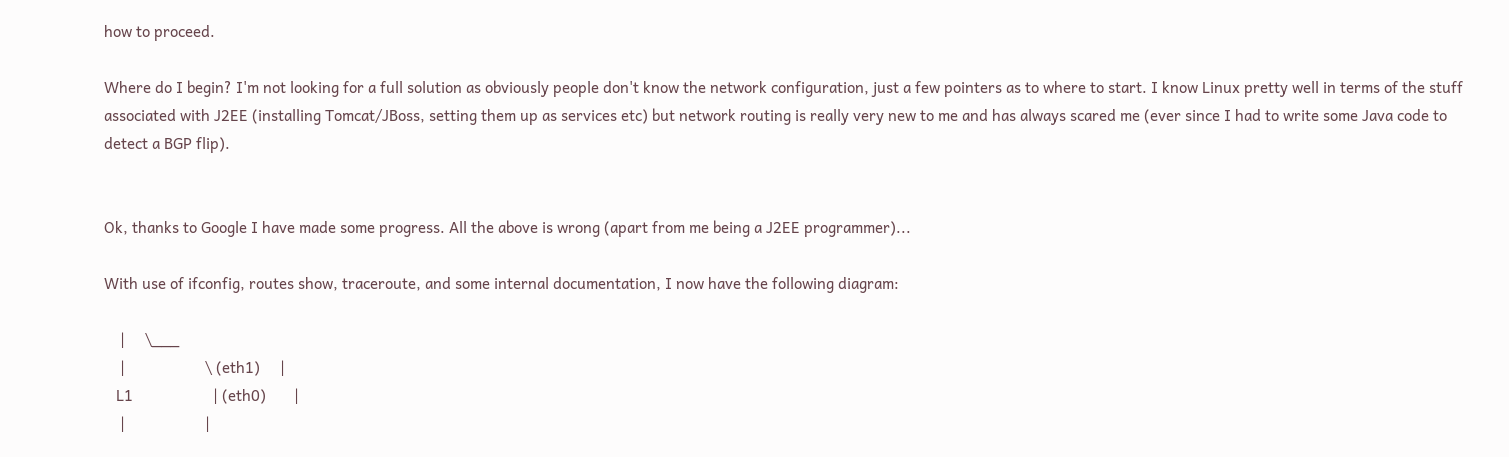how to proceed.

Where do I begin? I'm not looking for a full solution as obviously people don't know the network configuration, just a few pointers as to where to start. I know Linux pretty well in terms of the stuff associated with J2EE (installing Tomcat/JBoss, setting them up as services etc) but network routing is really very new to me and has always scared me (ever since I had to write some Java code to detect a BGP flip).


Ok, thanks to Google I have made some progress. All the above is wrong (apart from me being a J2EE programmer)...

With use of ifconfig, routes show, traceroute, and some internal documentation, I now have the following diagram:

    |     \___
    |                    \ (eth1)     |
   L1                    | (eth0)       |
    |                    |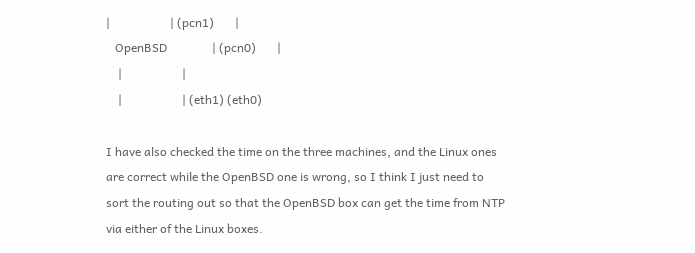|                    | (pcn1)       |
   OpenBSD               | (pcn0)       |
    |                    |
    |                    | (eth1) (eth0)

I have also checked the time on the three machines, and the Linux ones are correct while the OpenBSD one is wrong, so I think I just need to sort the routing out so that the OpenBSD box can get the time from NTP via either of the Linux boxes.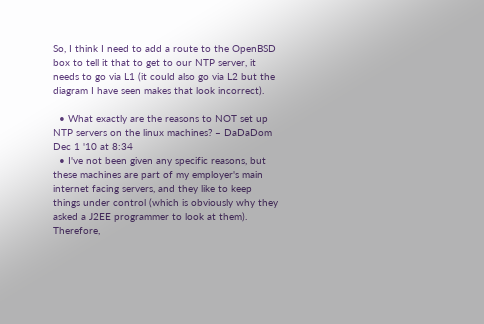So, I think I need to add a route to the OpenBSD box to tell it that to get to our NTP server, it needs to go via L1 (it could also go via L2 but the diagram I have seen makes that look incorrect).

  • What exactly are the reasons to NOT set up NTP servers on the linux machines? – DaDaDom Dec 1 '10 at 8:34
  • I've not been given any specific reasons, but these machines are part of my employer's main internet facing servers, and they like to keep things under control (which is obviously why they asked a J2EE programmer to look at them). Therefore,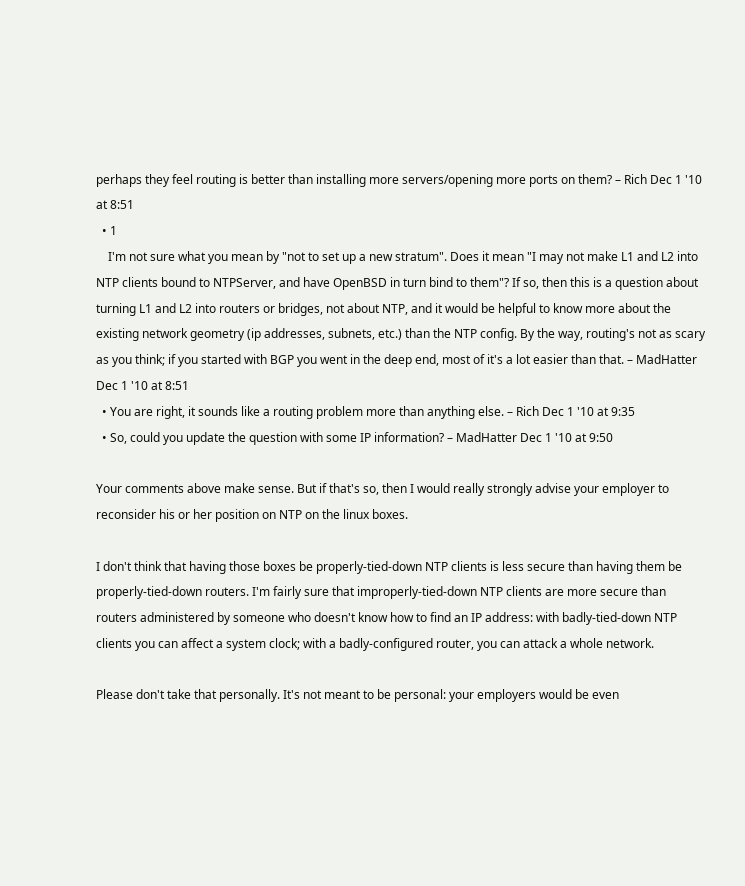perhaps they feel routing is better than installing more servers/opening more ports on them? – Rich Dec 1 '10 at 8:51
  • 1
    I'm not sure what you mean by "not to set up a new stratum". Does it mean "I may not make L1 and L2 into NTP clients bound to NTPServer, and have OpenBSD in turn bind to them"? If so, then this is a question about turning L1 and L2 into routers or bridges, not about NTP, and it would be helpful to know more about the existing network geometry (ip addresses, subnets, etc.) than the NTP config. By the way, routing's not as scary as you think; if you started with BGP you went in the deep end, most of it's a lot easier than that. – MadHatter Dec 1 '10 at 8:51
  • You are right, it sounds like a routing problem more than anything else. – Rich Dec 1 '10 at 9:35
  • So, could you update the question with some IP information? – MadHatter Dec 1 '10 at 9:50

Your comments above make sense. But if that's so, then I would really strongly advise your employer to reconsider his or her position on NTP on the linux boxes.

I don't think that having those boxes be properly-tied-down NTP clients is less secure than having them be properly-tied-down routers. I'm fairly sure that improperly-tied-down NTP clients are more secure than routers administered by someone who doesn't know how to find an IP address: with badly-tied-down NTP clients you can affect a system clock; with a badly-configured router, you can attack a whole network.

Please don't take that personally. It's not meant to be personal: your employers would be even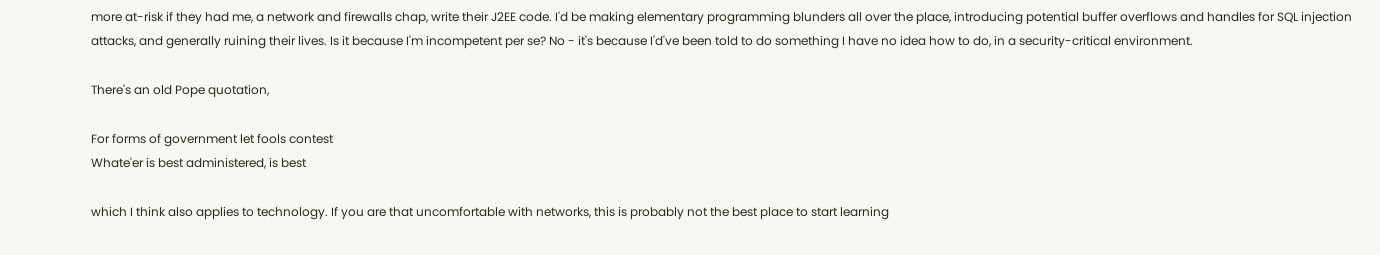more at-risk if they had me, a network and firewalls chap, write their J2EE code. I'd be making elementary programming blunders all over the place, introducing potential buffer overflows and handles for SQL injection attacks, and generally ruining their lives. Is it because I'm incompetent per se? No - it's because I'd've been told to do something I have no idea how to do, in a security-critical environment.

There's an old Pope quotation,

For forms of government let fools contest
Whate'er is best administered, is best

which I think also applies to technology. If you are that uncomfortable with networks, this is probably not the best place to start learning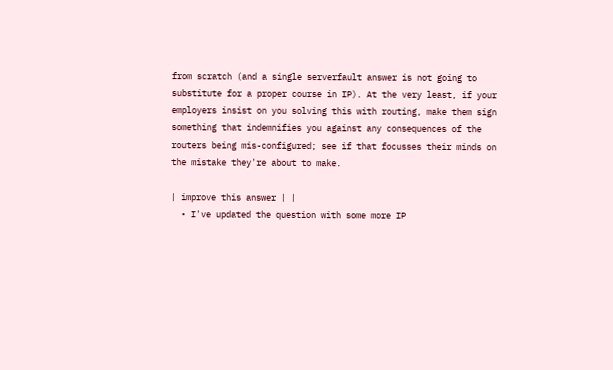from scratch (and a single serverfault answer is not going to substitute for a proper course in IP). At the very least, if your employers insist on you solving this with routing, make them sign something that indemnifies you against any consequences of the routers being mis-configured; see if that focusses their minds on the mistake they're about to make.

| improve this answer | |
  • I've updated the question with some more IP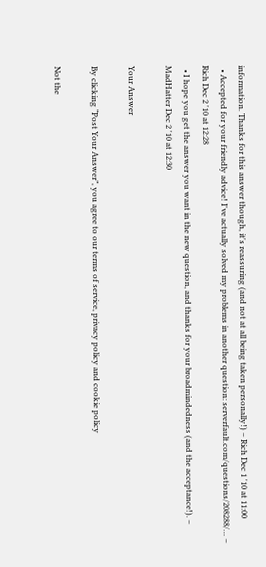information. Thanks for this answer though, it's reassuring (and not at all being taken personally!) – Rich Dec 1 '10 at 11:00
  • Accepted for your friendly advice! I've actually solved my problems in another question: serverfault.com/questions/208288/… – Rich Dec 2 '10 at 12:28
  • I hope you get the answer you want in the new question, and thanks for your broadmindedness (and the acceptance!). – MadHatter Dec 2 '10 at 12:30

Your Answer

By clicking “Post Your Answer”, you agree to our terms of service, privacy policy and cookie policy

Not the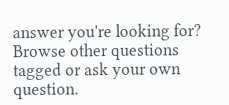answer you're looking for? Browse other questions tagged or ask your own question.